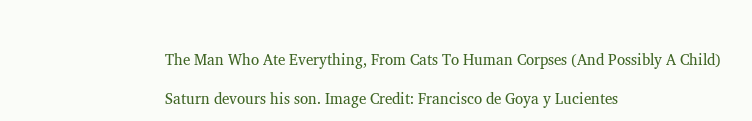The Man Who Ate Everything, From Cats To Human Corpses (And Possibly A Child)

Saturn devours his son. Image Credit: Francisco de Goya y Lucientes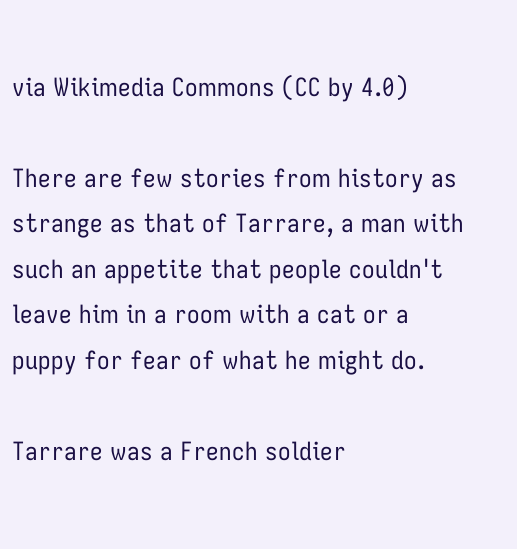via Wikimedia Commons (CC by 4.0)

There are few stories from history as strange as that of Tarrare, a man with such an appetite that people couldn't leave him in a room with a cat or a puppy for fear of what he might do.

Tarrare was a French soldier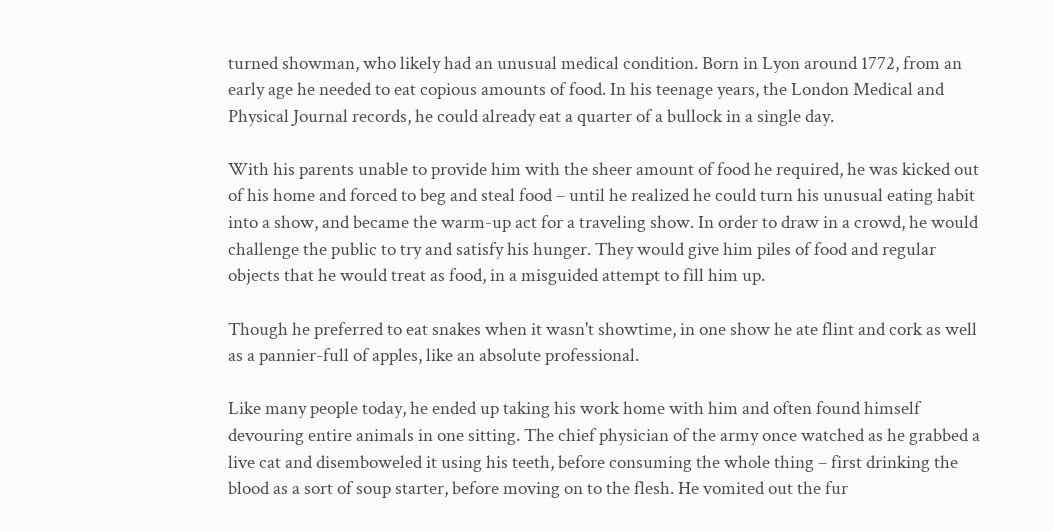turned showman, who likely had an unusual medical condition. Born in Lyon around 1772, from an early age he needed to eat copious amounts of food. In his teenage years, the London Medical and Physical Journal records, he could already eat a quarter of a bullock in a single day.

With his parents unable to provide him with the sheer amount of food he required, he was kicked out of his home and forced to beg and steal food – until he realized he could turn his unusual eating habit into a show, and became the warm-up act for a traveling show. In order to draw in a crowd, he would challenge the public to try and satisfy his hunger. They would give him piles of food and regular objects that he would treat as food, in a misguided attempt to fill him up.

Though he preferred to eat snakes when it wasn't showtime, in one show he ate flint and cork as well as a pannier-full of apples, like an absolute professional.

Like many people today, he ended up taking his work home with him and often found himself devouring entire animals in one sitting. The chief physician of the army once watched as he grabbed a live cat and disemboweled it using his teeth, before consuming the whole thing – first drinking the blood as a sort of soup starter, before moving on to the flesh. He vomited out the fur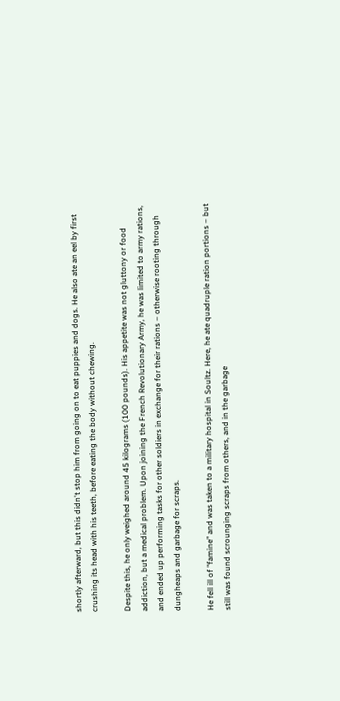shortly afterward, but this didn't stop him from going on to eat puppies and dogs. He also ate an eel by first crushing its head with his teeth, before eating the body without chewing.

Despite this, he only weighed around 45 kilograms (100 pounds). His appetite was not gluttony or food addiction, but a medical problem. Upon joining the French Revolutionary Army, he was limited to army rations, and ended up performing tasks for other soldiers in exchange for their rations – otherwise rooting through dungheaps and garbage for scraps.

He fell ill of "famine" and was taken to a military hospital in Soultz. Here, he ate quadruple ration portions – but still was found scrounging scraps from others, and in the garbage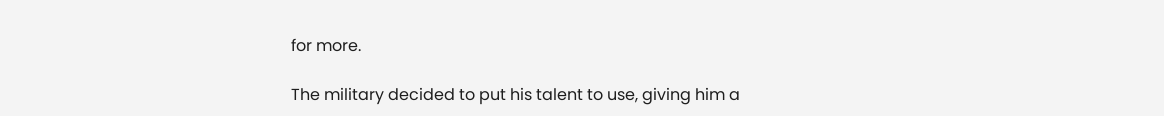for more.

The military decided to put his talent to use, giving him a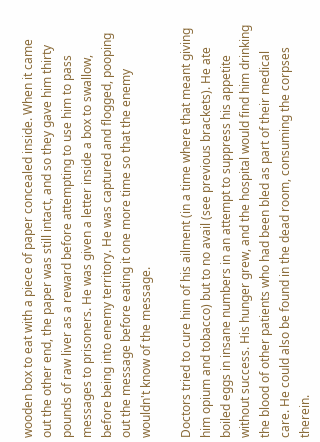wooden box to eat with a piece of paper concealed inside. When it came out the other end, the paper was still intact, and so they gave him thirty pounds of raw liver as a reward before attempting to use him to pass messages to prisoners. He was given a letter inside a box to swallow, before being into enemy territory. He was captured and flogged, pooping out the message before eating it one more time so that the enemy wouldn't know of the message.

Doctors tried to cure him of his ailment (in a time where that meant giving him opium and tobacco) but to no avail (see previous brackets). He ate boiled eggs in insane numbers in an attempt to suppress his appetite without success. His hunger grew, and the hospital would find him drinking the blood of other patients who had been bled as part of their medical care. He could also be found in the dead room, consuming the corpses therein.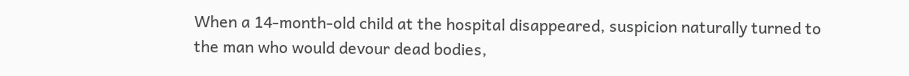When a 14-month-old child at the hospital disappeared, suspicion naturally turned to the man who would devour dead bodies,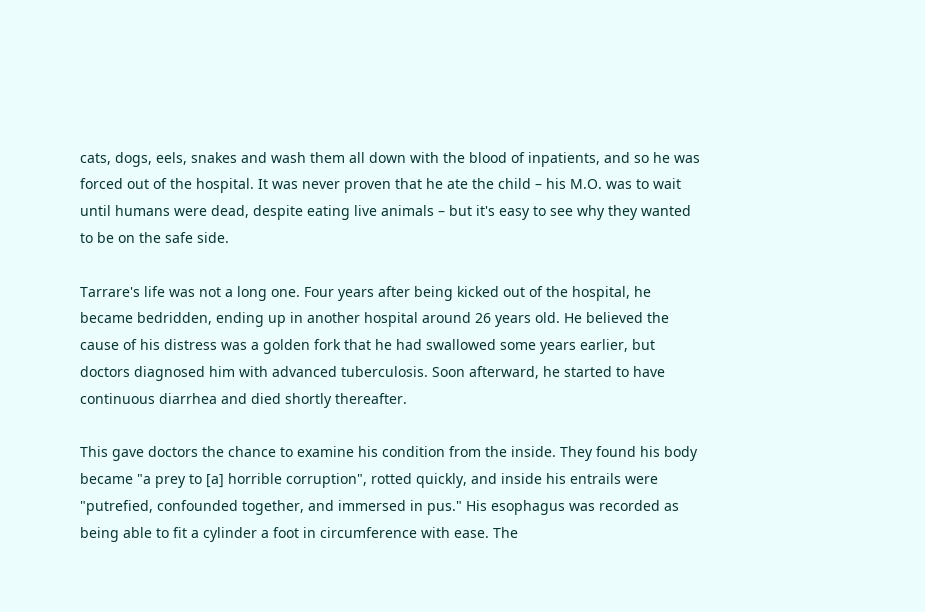cats, dogs, eels, snakes and wash them all down with the blood of inpatients, and so he was forced out of the hospital. It was never proven that he ate the child – his M.O. was to wait until humans were dead, despite eating live animals – but it's easy to see why they wanted to be on the safe side.

Tarrare's life was not a long one. Four years after being kicked out of the hospital, he became bedridden, ending up in another hospital around 26 years old. He believed the cause of his distress was a golden fork that he had swallowed some years earlier, but doctors diagnosed him with advanced tuberculosis. Soon afterward, he started to have continuous diarrhea and died shortly thereafter.

This gave doctors the chance to examine his condition from the inside. They found his body became "a prey to [a] horrible corruption", rotted quickly, and inside his entrails were "putrefied, confounded together, and immersed in pus." His esophagus was recorded as being able to fit a cylinder a foot in circumference with ease. The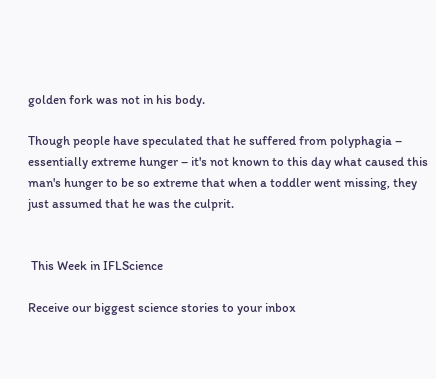golden fork was not in his body.

Though people have speculated that he suffered from polyphagia – essentially extreme hunger – it's not known to this day what caused this man's hunger to be so extreme that when a toddler went missing, they just assumed that he was the culprit.


 This Week in IFLScience

Receive our biggest science stories to your inbox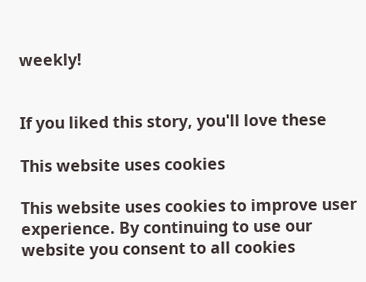weekly!


If you liked this story, you'll love these

This website uses cookies

This website uses cookies to improve user experience. By continuing to use our website you consent to all cookies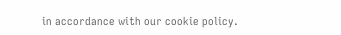in accordance with our cookie policy.